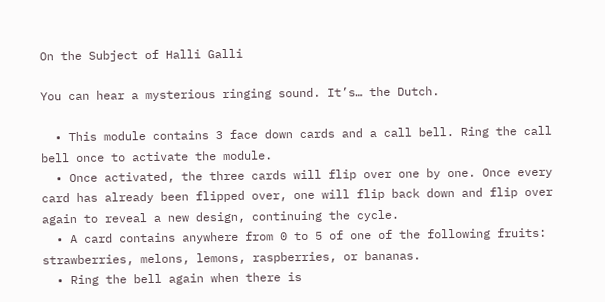On the Subject of Halli Galli

You can hear a mysterious ringing sound. It’s… the Dutch.

  • This module contains 3 face down cards and a call bell. Ring the call bell once to activate the module.
  • Once activated, the three cards will flip over one by one. Once every card has already been flipped over, one will flip back down and flip over again to reveal a new design, continuing the cycle.
  • A card contains anywhere from 0 to 5 of one of the following fruits: strawberries, melons, lemons, raspberries, or bananas.
  • Ring the bell again when there is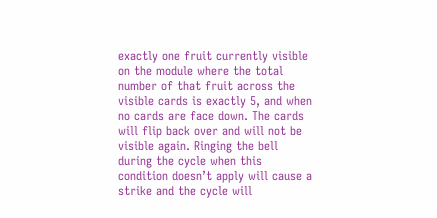exactly one fruit currently visible on the module where the total number of that fruit across the visible cards is exactly 5, and when no cards are face down. The cards will flip back over and will not be visible again. Ringing the bell during the cycle when this condition doesn’t apply will cause a strike and the cycle will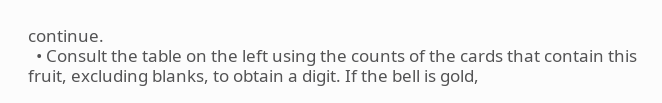continue.
  • Consult the table on the left using the counts of the cards that contain this fruit, excluding blanks, to obtain a digit. If the bell is gold,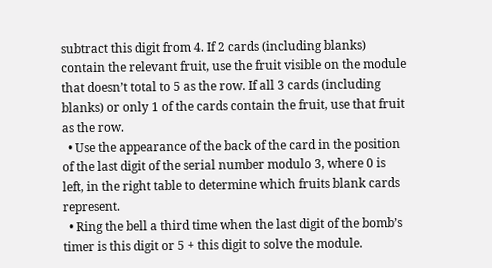subtract this digit from 4. If 2 cards (including blanks) contain the relevant fruit, use the fruit visible on the module that doesn’t total to 5 as the row. If all 3 cards (including blanks) or only 1 of the cards contain the fruit, use that fruit as the row.
  • Use the appearance of the back of the card in the position of the last digit of the serial number modulo 3, where 0 is left, in the right table to determine which fruits blank cards represent.
  • Ring the bell a third time when the last digit of the bomb’s timer is this digit or 5 + this digit to solve the module.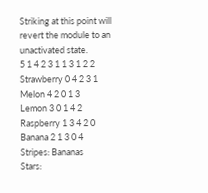Striking at this point will revert the module to an unactivated state.
5 1 4 2 3 1 1 3 1 2 2
Strawberry 0 4 2 3 1
Melon 4 2 0 1 3
Lemon 3 0 1 4 2
Raspberry 1 3 4 2 0
Banana 2 1 3 0 4
Stripes: Bananas
Stars: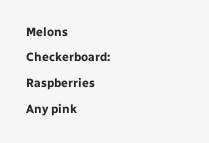Melons
Checkerboard: Raspberries
Any pink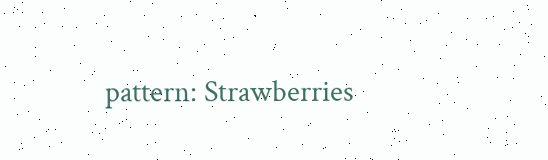pattern: Strawberries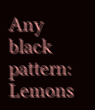Any black pattern: Lemons